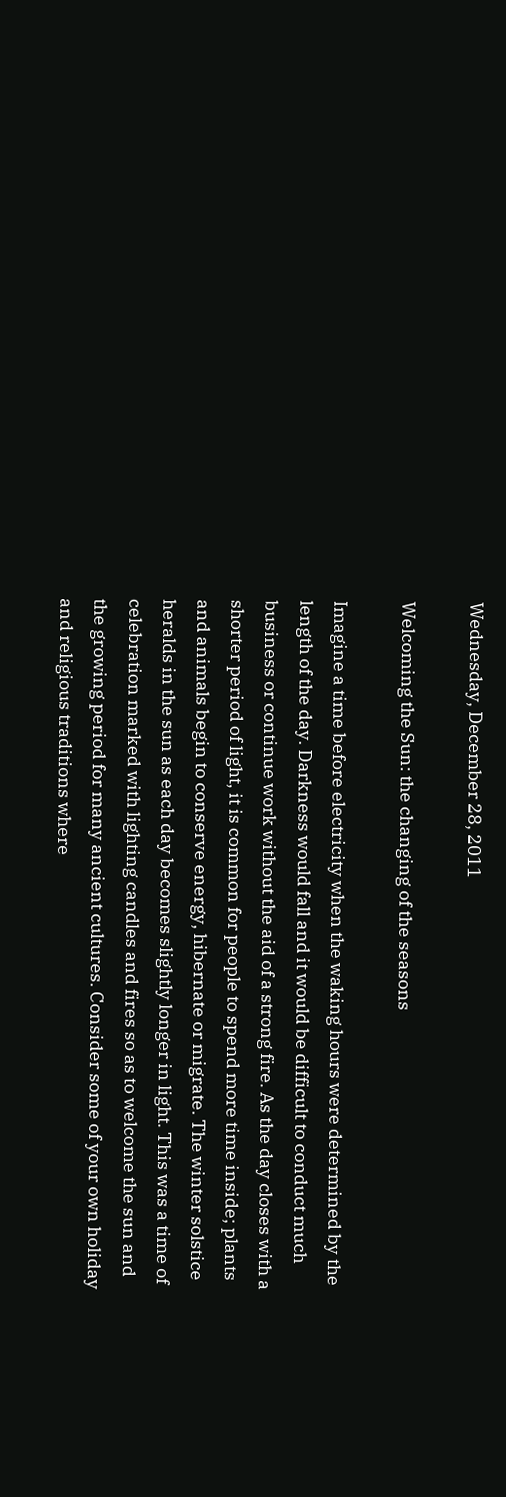Wednesday, December 28, 2011

Welcoming the Sun: the changing of the seasons

Imagine a time before electricity when the waking hours were determined by the length of the day. Darkness would fall and it would be difficult to conduct much business or continue work without the aid of a strong fire. As the day closes with a shorter period of light, it is common for people to spend more time inside; plants and animals begin to conserve energy, hibernate or migrate. The winter solstice heralds in the sun as each day becomes slightly longer in light. This was a time of celebration marked with lighting candles and fires so as to welcome the sun and the growing period for many ancient cultures. Consider some of your own holiday and religious traditions where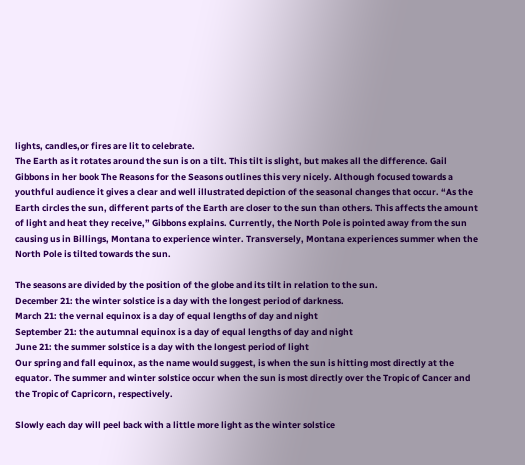lights, candles,or fires are lit to celebrate.
The Earth as it rotates around the sun is on a tilt. This tilt is slight, but makes all the difference. Gail Gibbons in her book The Reasons for the Seasons outlines this very nicely. Although focused towards a youthful audience it gives a clear and well illustrated depiction of the seasonal changes that occur. “As the Earth circles the sun, different parts of the Earth are closer to the sun than others. This affects the amount of light and heat they receive,” Gibbons explains. Currently, the North Pole is pointed away from the sun causing us in Billings, Montana to experience winter. Transversely, Montana experiences summer when the North Pole is tilted towards the sun.

The seasons are divided by the position of the globe and its tilt in relation to the sun.
December 21: the winter solstice is a day with the longest period of darkness.
March 21: the vernal equinox is a day of equal lengths of day and night
September 21: the autumnal equinox is a day of equal lengths of day and night
June 21: the summer solstice is a day with the longest period of light
Our spring and fall equinox, as the name would suggest, is when the sun is hitting most directly at the equator. The summer and winter solstice occur when the sun is most directly over the Tropic of Cancer and the Tropic of Capricorn, respectively.

Slowly each day will peel back with a little more light as the winter solstice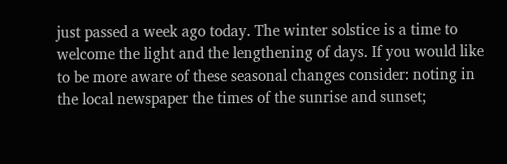just passed a week ago today. The winter solstice is a time to welcome the light and the lengthening of days. If you would like to be more aware of these seasonal changes consider: noting in the local newspaper the times of the sunrise and sunset;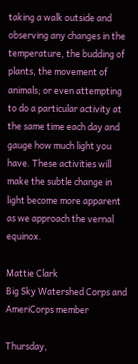taking a walk outside and observing any changes in the temperature, the budding of plants, the movement of animals; or even attempting to do a particular activity at the same time each day and gauge how much light you have. These activities will make the subtle change in light become more apparent as we approach the vernal equinox.

Mattie Clark
Big Sky Watershed Corps and AmeriCorps member

Thursday,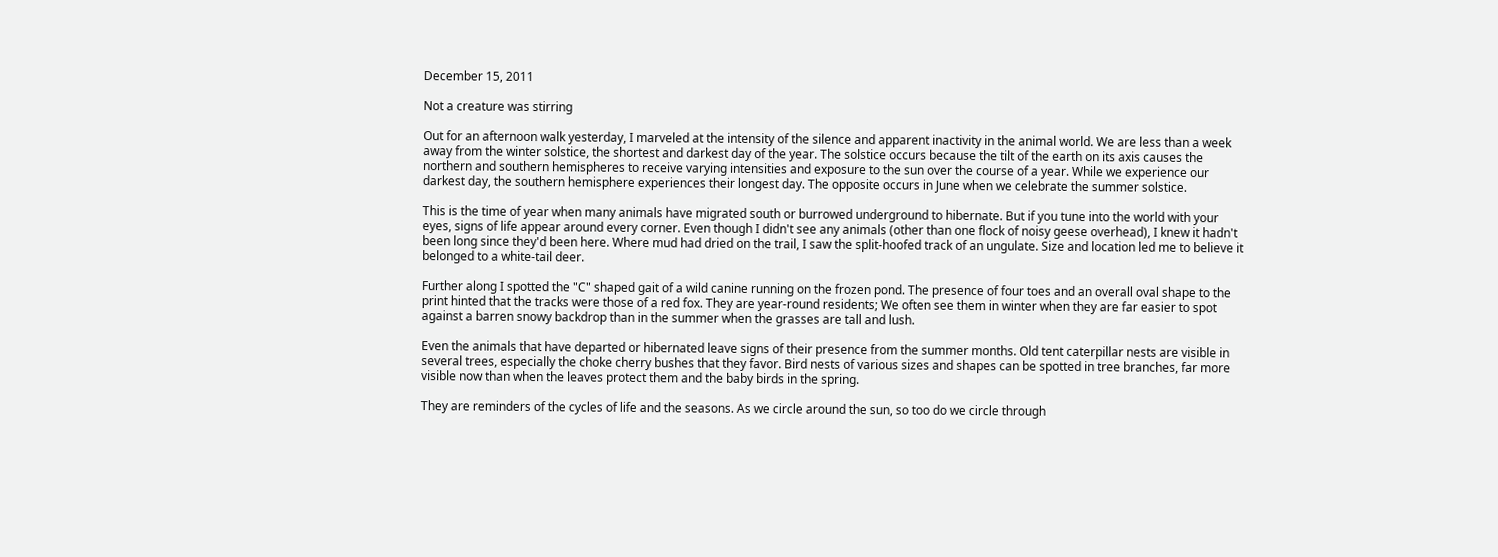December 15, 2011

Not a creature was stirring

Out for an afternoon walk yesterday, I marveled at the intensity of the silence and apparent inactivity in the animal world. We are less than a week away from the winter solstice, the shortest and darkest day of the year. The solstice occurs because the tilt of the earth on its axis causes the northern and southern hemispheres to receive varying intensities and exposure to the sun over the course of a year. While we experience our darkest day, the southern hemisphere experiences their longest day. The opposite occurs in June when we celebrate the summer solstice.

This is the time of year when many animals have migrated south or burrowed underground to hibernate. But if you tune into the world with your eyes, signs of life appear around every corner. Even though I didn't see any animals (other than one flock of noisy geese overhead), I knew it hadn't been long since they'd been here. Where mud had dried on the trail, I saw the split-hoofed track of an ungulate. Size and location led me to believe it belonged to a white-tail deer.

Further along I spotted the "C" shaped gait of a wild canine running on the frozen pond. The presence of four toes and an overall oval shape to the print hinted that the tracks were those of a red fox. They are year-round residents; We often see them in winter when they are far easier to spot against a barren snowy backdrop than in the summer when the grasses are tall and lush.

Even the animals that have departed or hibernated leave signs of their presence from the summer months. Old tent caterpillar nests are visible in several trees, especially the choke cherry bushes that they favor. Bird nests of various sizes and shapes can be spotted in tree branches, far more visible now than when the leaves protect them and the baby birds in the spring.

They are reminders of the cycles of life and the seasons. As we circle around the sun, so too do we circle through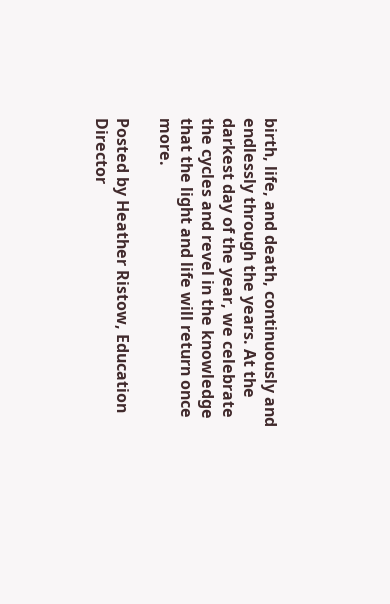birth, life, and death, continuously and endlessly through the years. At the darkest day of the year, we celebrate the cycles and revel in the knowledge that the light and life will return once more.

Posted by Heather Ristow, Education Director